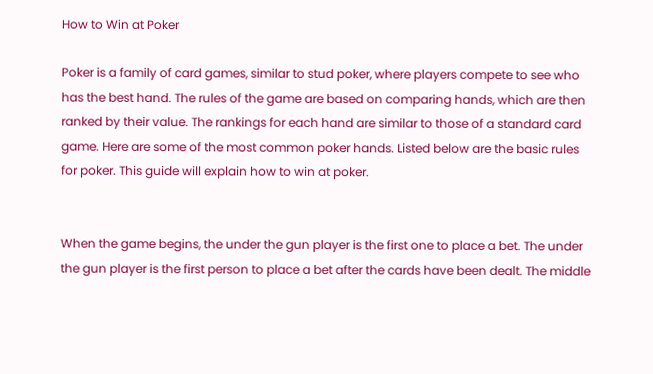How to Win at Poker

Poker is a family of card games, similar to stud poker, where players compete to see who has the best hand. The rules of the game are based on comparing hands, which are then ranked by their value. The rankings for each hand are similar to those of a standard card game. Here are some of the most common poker hands. Listed below are the basic rules for poker. This guide will explain how to win at poker.


When the game begins, the under the gun player is the first one to place a bet. The under the gun player is the first person to place a bet after the cards have been dealt. The middle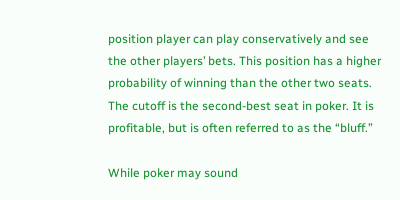position player can play conservatively and see the other players’ bets. This position has a higher probability of winning than the other two seats. The cutoff is the second-best seat in poker. It is profitable, but is often referred to as the “bluff.”

While poker may sound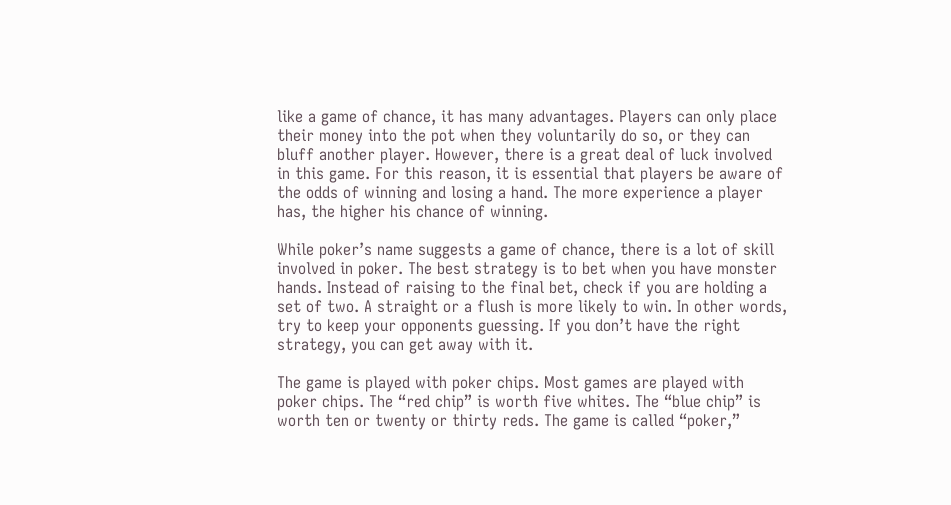like a game of chance, it has many advantages. Players can only place their money into the pot when they voluntarily do so, or they can bluff another player. However, there is a great deal of luck involved in this game. For this reason, it is essential that players be aware of the odds of winning and losing a hand. The more experience a player has, the higher his chance of winning.

While poker’s name suggests a game of chance, there is a lot of skill involved in poker. The best strategy is to bet when you have monster hands. Instead of raising to the final bet, check if you are holding a set of two. A straight or a flush is more likely to win. In other words, try to keep your opponents guessing. If you don’t have the right strategy, you can get away with it.

The game is played with poker chips. Most games are played with poker chips. The “red chip” is worth five whites. The “blue chip” is worth ten or twenty or thirty reds. The game is called “poker,”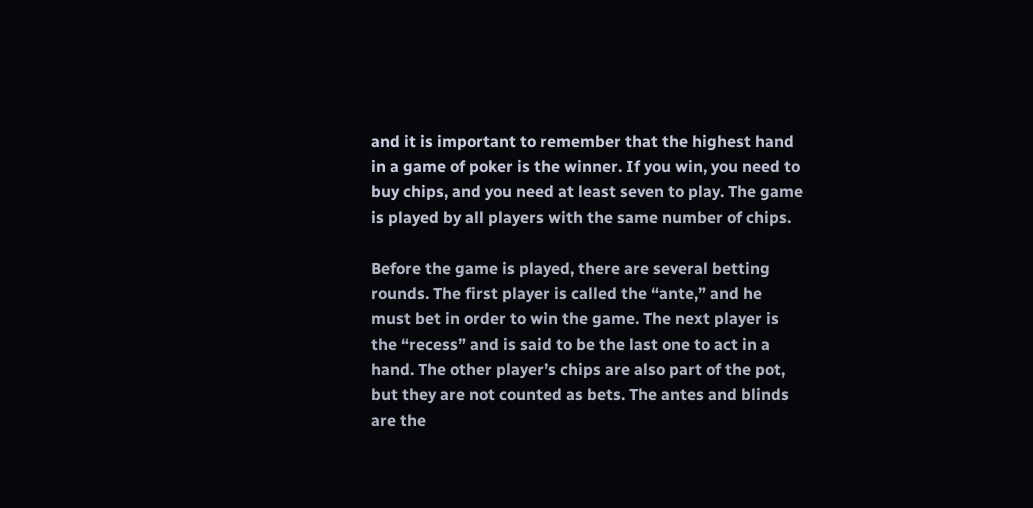and it is important to remember that the highest hand in a game of poker is the winner. If you win, you need to buy chips, and you need at least seven to play. The game is played by all players with the same number of chips.

Before the game is played, there are several betting rounds. The first player is called the “ante,” and he must bet in order to win the game. The next player is the “recess” and is said to be the last one to act in a hand. The other player’s chips are also part of the pot, but they are not counted as bets. The antes and blinds are the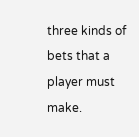three kinds of bets that a player must make.